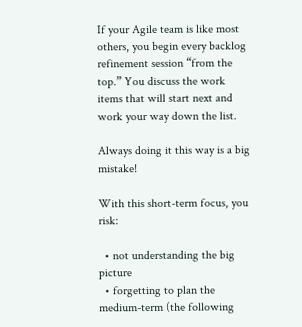If your Agile team is like most others, you begin every backlog refinement session “from the top.” You discuss the work items that will start next and work your way down the list.

Always doing it this way is a big mistake!

With this short-term focus, you risk:

  • not understanding the big picture
  • forgetting to plan the medium-term (the following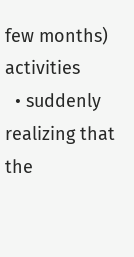few months) activities
  • suddenly realizing that the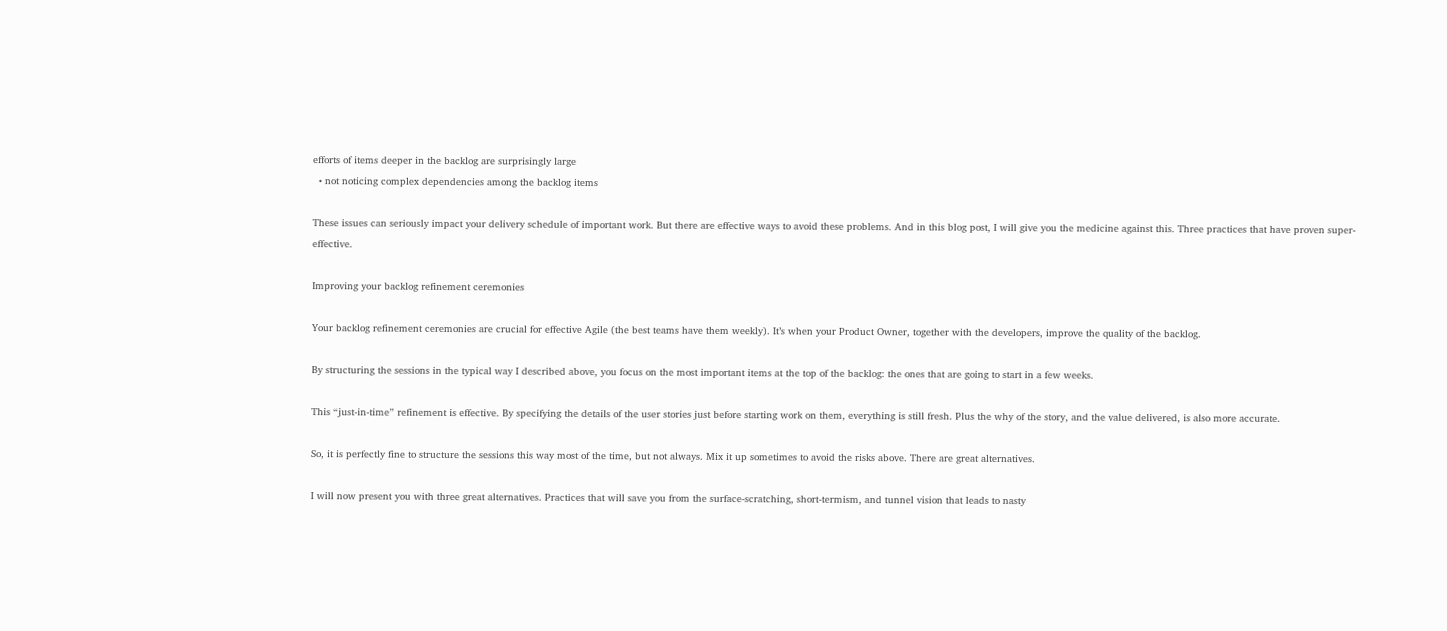efforts of items deeper in the backlog are surprisingly large
  • not noticing complex dependencies among the backlog items

These issues can seriously impact your delivery schedule of important work. But there are effective ways to avoid these problems. And in this blog post, I will give you the medicine against this. Three practices that have proven super-effective.

Improving your backlog refinement ceremonies

Your backlog refinement ceremonies are crucial for effective Agile (the best teams have them weekly). It’s when your Product Owner, together with the developers, improve the quality of the backlog.

By structuring the sessions in the typical way I described above, you focus on the most important items at the top of the backlog: the ones that are going to start in a few weeks.

This “just-in-time” refinement is effective. By specifying the details of the user stories just before starting work on them, everything is still fresh. Plus the why of the story, and the value delivered, is also more accurate.

So, it is perfectly fine to structure the sessions this way most of the time, but not always. Mix it up sometimes to avoid the risks above. There are great alternatives.

I will now present you with three great alternatives. Practices that will save you from the surface-scratching, short-termism, and tunnel vision that leads to nasty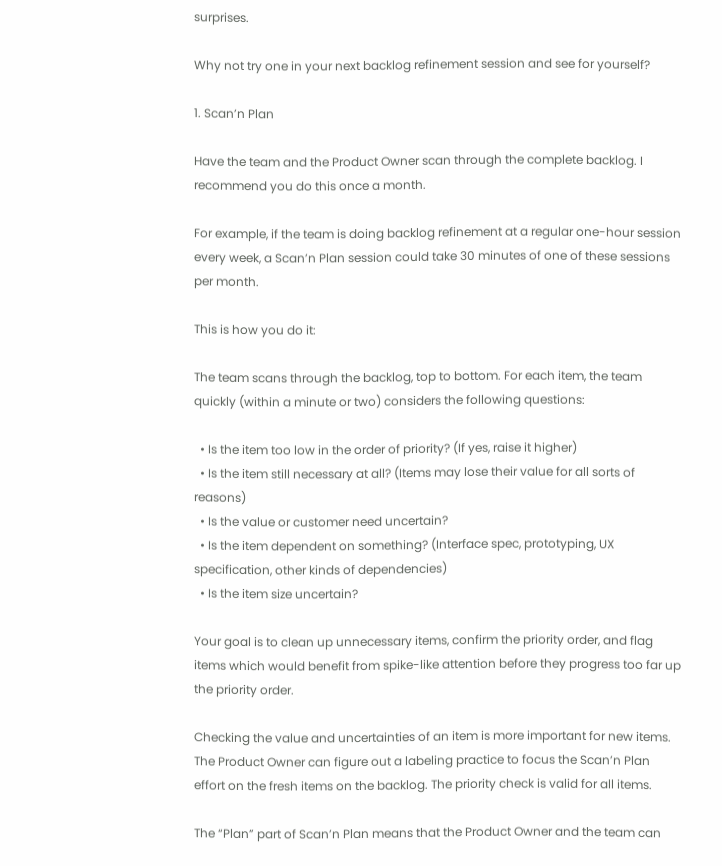surprises.

Why not try one in your next backlog refinement session and see for yourself?

1. Scan’n Plan

Have the team and the Product Owner scan through the complete backlog. I recommend you do this once a month.

For example, if the team is doing backlog refinement at a regular one-hour session every week, a Scan’n Plan session could take 30 minutes of one of these sessions per month.

This is how you do it:

The team scans through the backlog, top to bottom. For each item, the team quickly (within a minute or two) considers the following questions:

  • Is the item too low in the order of priority? (If yes, raise it higher)
  • Is the item still necessary at all? (Items may lose their value for all sorts of reasons)
  • Is the value or customer need uncertain?
  • Is the item dependent on something? (Interface spec, prototyping, UX specification, other kinds of dependencies)
  • Is the item size uncertain?

Your goal is to clean up unnecessary items, confirm the priority order, and flag items which would benefit from spike-like attention before they progress too far up the priority order.

Checking the value and uncertainties of an item is more important for new items. The Product Owner can figure out a labeling practice to focus the Scan’n Plan effort on the fresh items on the backlog. The priority check is valid for all items.

The “Plan” part of Scan’n Plan means that the Product Owner and the team can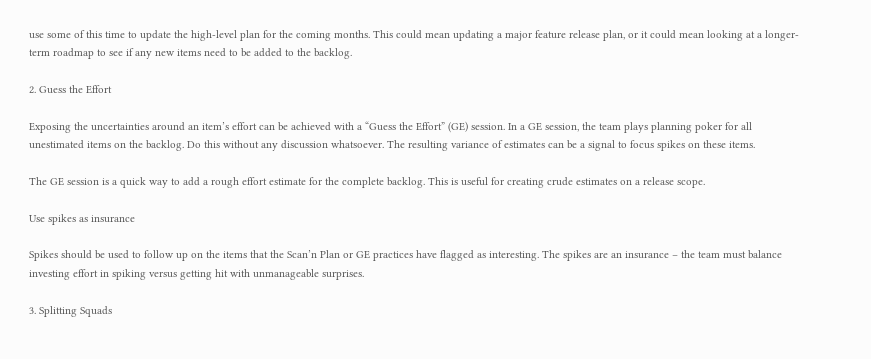use some of this time to update the high-level plan for the coming months. This could mean updating a major feature release plan, or it could mean looking at a longer-term roadmap to see if any new items need to be added to the backlog.

2. Guess the Effort

Exposing the uncertainties around an item’s effort can be achieved with a “Guess the Effort” (GE) session. In a GE session, the team plays planning poker for all unestimated items on the backlog. Do this without any discussion whatsoever. The resulting variance of estimates can be a signal to focus spikes on these items.

The GE session is a quick way to add a rough effort estimate for the complete backlog. This is useful for creating crude estimates on a release scope.

Use spikes as insurance

Spikes should be used to follow up on the items that the Scan’n Plan or GE practices have flagged as interesting. The spikes are an insurance – the team must balance investing effort in spiking versus getting hit with unmanageable surprises.

3. Splitting Squads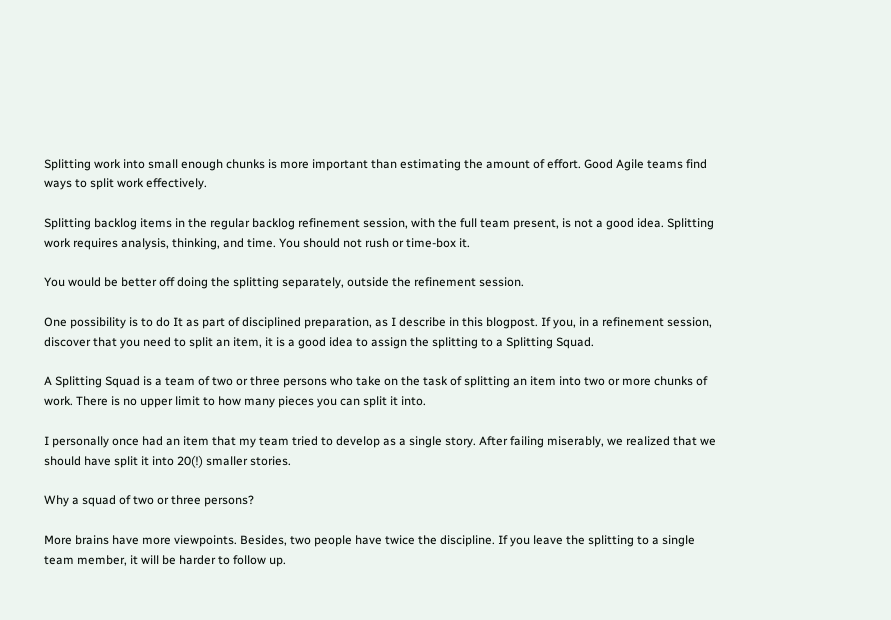Splitting work into small enough chunks is more important than estimating the amount of effort. Good Agile teams find ways to split work effectively.

Splitting backlog items in the regular backlog refinement session, with the full team present, is not a good idea. Splitting work requires analysis, thinking, and time. You should not rush or time-box it.

You would be better off doing the splitting separately, outside the refinement session.

One possibility is to do It as part of disciplined preparation, as I describe in this blogpost. If you, in a refinement session, discover that you need to split an item, it is a good idea to assign the splitting to a Splitting Squad.

A Splitting Squad is a team of two or three persons who take on the task of splitting an item into two or more chunks of work. There is no upper limit to how many pieces you can split it into.

I personally once had an item that my team tried to develop as a single story. After failing miserably, we realized that we should have split it into 20(!) smaller stories.

Why a squad of two or three persons?

More brains have more viewpoints. Besides, two people have twice the discipline. If you leave the splitting to a single team member, it will be harder to follow up.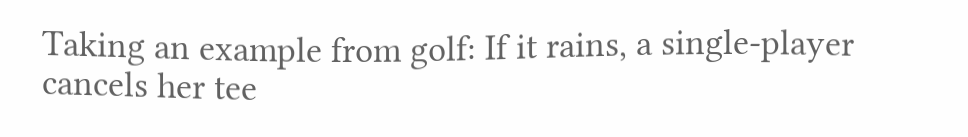Taking an example from golf: If it rains, a single-player cancels her tee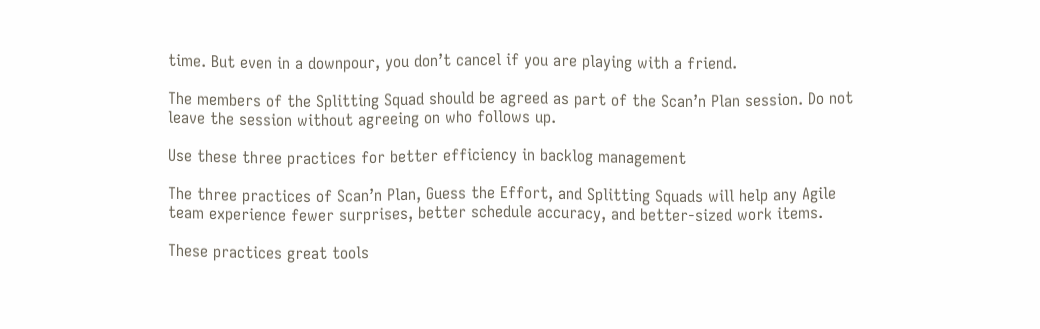time. But even in a downpour, you don’t cancel if you are playing with a friend.

The members of the Splitting Squad should be agreed as part of the Scan’n Plan session. Do not leave the session without agreeing on who follows up.

Use these three practices for better efficiency in backlog management

The three practices of Scan’n Plan, Guess the Effort, and Splitting Squads will help any Agile team experience fewer surprises, better schedule accuracy, and better-sized work items.

These practices great tools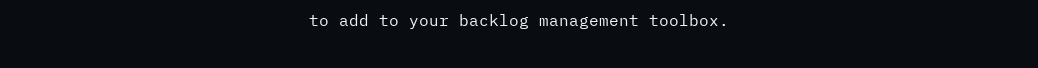to add to your backlog management toolbox.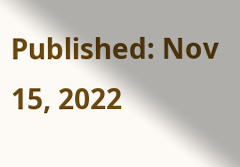Published: Nov 15, 2022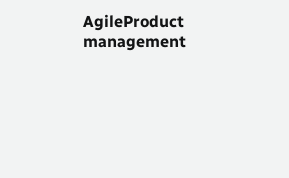AgileProduct management